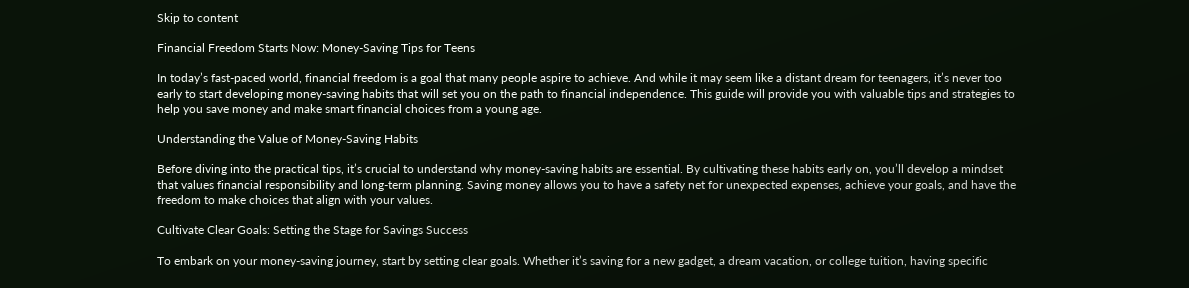Skip to content

Financial Freedom Starts Now: Money-Saving Tips for Teens

In today’s fast-paced world, financial freedom is a goal that many people aspire to achieve. And while it may seem like a distant dream for teenagers, it’s never too early to start developing money-saving habits that will set you on the path to financial independence. This guide will provide you with valuable tips and strategies to help you save money and make smart financial choices from a young age.

Understanding the Value of Money-Saving Habits

Before diving into the practical tips, it’s crucial to understand why money-saving habits are essential. By cultivating these habits early on, you’ll develop a mindset that values financial responsibility and long-term planning. Saving money allows you to have a safety net for unexpected expenses, achieve your goals, and have the freedom to make choices that align with your values.

Cultivate Clear Goals: Setting the Stage for Savings Success

To embark on your money-saving journey, start by setting clear goals. Whether it’s saving for a new gadget, a dream vacation, or college tuition, having specific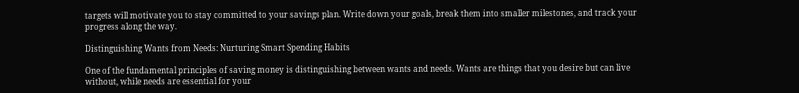targets will motivate you to stay committed to your savings plan. Write down your goals, break them into smaller milestones, and track your progress along the way.

Distinguishing Wants from Needs: Nurturing Smart Spending Habits

One of the fundamental principles of saving money is distinguishing between wants and needs. Wants are things that you desire but can live without, while needs are essential for your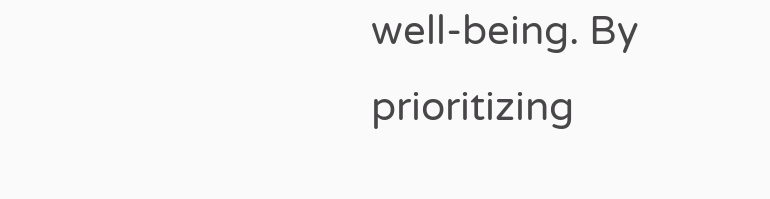well-being. By prioritizing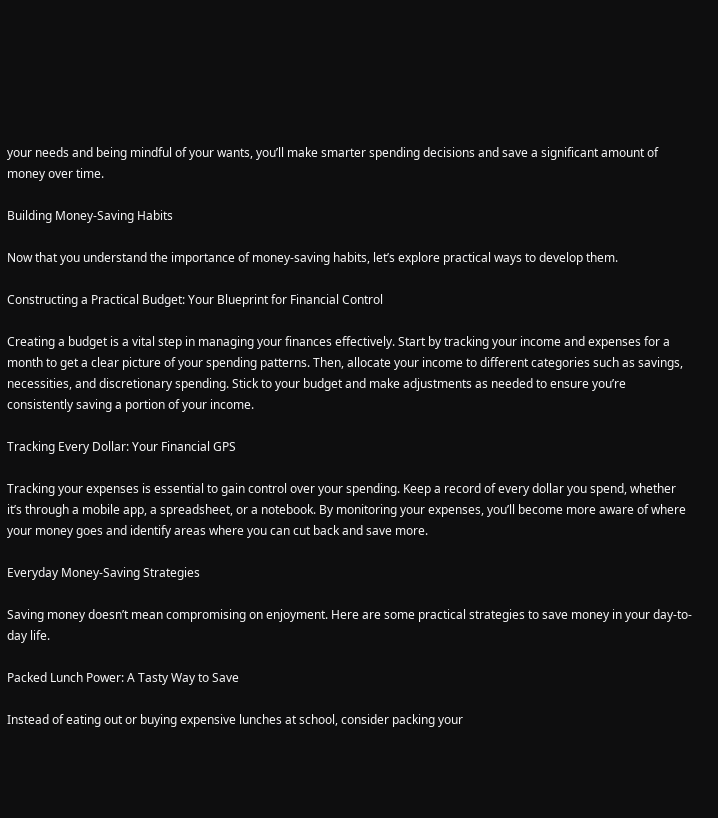your needs and being mindful of your wants, you’ll make smarter spending decisions and save a significant amount of money over time.

Building Money-Saving Habits

Now that you understand the importance of money-saving habits, let’s explore practical ways to develop them.

Constructing a Practical Budget: Your Blueprint for Financial Control

Creating a budget is a vital step in managing your finances effectively. Start by tracking your income and expenses for a month to get a clear picture of your spending patterns. Then, allocate your income to different categories such as savings, necessities, and discretionary spending. Stick to your budget and make adjustments as needed to ensure you’re consistently saving a portion of your income.

Tracking Every Dollar: Your Financial GPS

Tracking your expenses is essential to gain control over your spending. Keep a record of every dollar you spend, whether it’s through a mobile app, a spreadsheet, or a notebook. By monitoring your expenses, you’ll become more aware of where your money goes and identify areas where you can cut back and save more.

Everyday Money-Saving Strategies

Saving money doesn’t mean compromising on enjoyment. Here are some practical strategies to save money in your day-to-day life.

Packed Lunch Power: A Tasty Way to Save

Instead of eating out or buying expensive lunches at school, consider packing your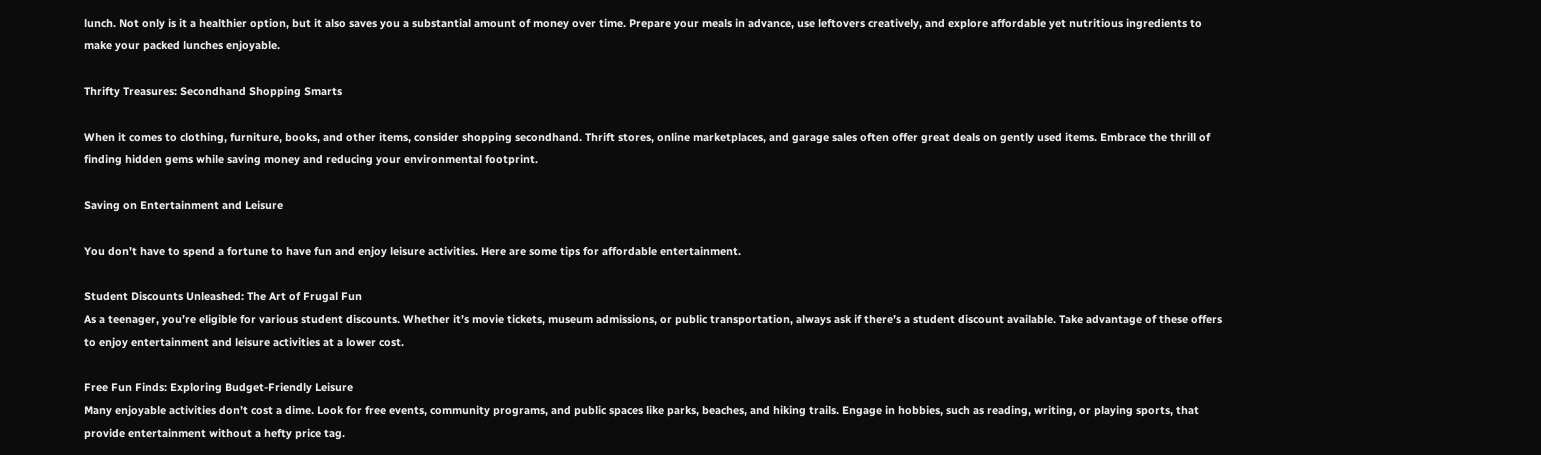lunch. Not only is it a healthier option, but it also saves you a substantial amount of money over time. Prepare your meals in advance, use leftovers creatively, and explore affordable yet nutritious ingredients to make your packed lunches enjoyable.

Thrifty Treasures: Secondhand Shopping Smarts

When it comes to clothing, furniture, books, and other items, consider shopping secondhand. Thrift stores, online marketplaces, and garage sales often offer great deals on gently used items. Embrace the thrill of finding hidden gems while saving money and reducing your environmental footprint.

Saving on Entertainment and Leisure

You don’t have to spend a fortune to have fun and enjoy leisure activities. Here are some tips for affordable entertainment.

Student Discounts Unleashed: The Art of Frugal Fun
As a teenager, you’re eligible for various student discounts. Whether it’s movie tickets, museum admissions, or public transportation, always ask if there’s a student discount available. Take advantage of these offers to enjoy entertainment and leisure activities at a lower cost.

Free Fun Finds: Exploring Budget-Friendly Leisure
Many enjoyable activities don’t cost a dime. Look for free events, community programs, and public spaces like parks, beaches, and hiking trails. Engage in hobbies, such as reading, writing, or playing sports, that provide entertainment without a hefty price tag.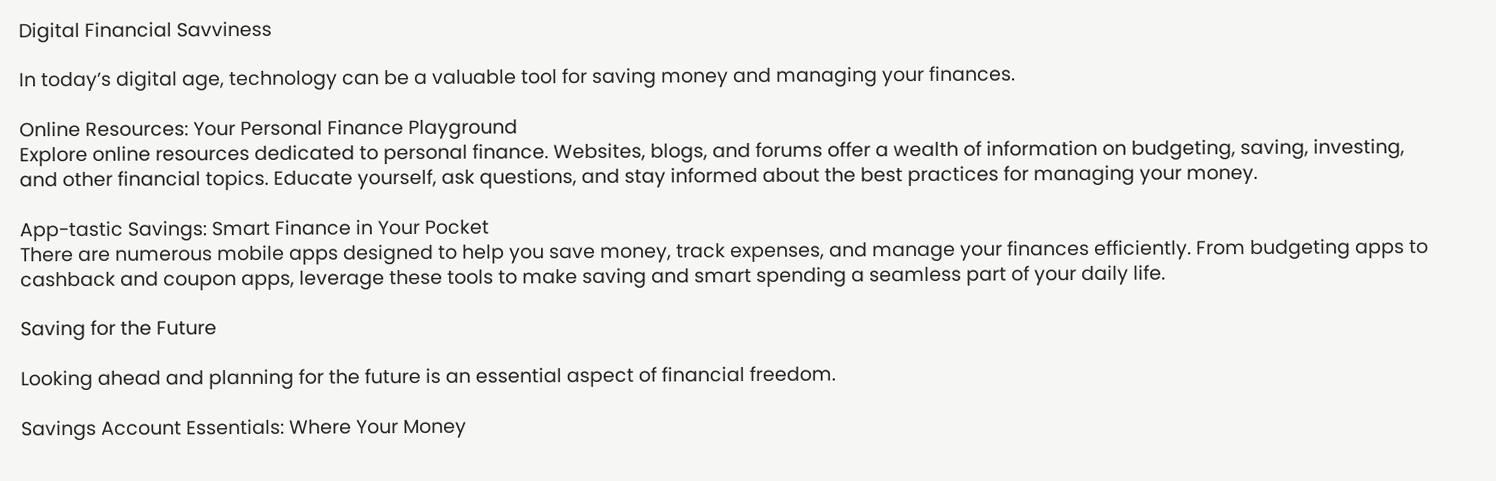Digital Financial Savviness

In today’s digital age, technology can be a valuable tool for saving money and managing your finances.

Online Resources: Your Personal Finance Playground
Explore online resources dedicated to personal finance. Websites, blogs, and forums offer a wealth of information on budgeting, saving, investing, and other financial topics. Educate yourself, ask questions, and stay informed about the best practices for managing your money.

App-tastic Savings: Smart Finance in Your Pocket
There are numerous mobile apps designed to help you save money, track expenses, and manage your finances efficiently. From budgeting apps to cashback and coupon apps, leverage these tools to make saving and smart spending a seamless part of your daily life.

Saving for the Future

Looking ahead and planning for the future is an essential aspect of financial freedom.

Savings Account Essentials: Where Your Money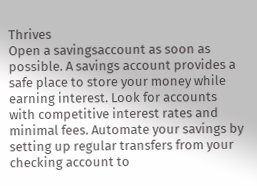Thrives
Open a savingsaccount as soon as possible. A savings account provides a safe place to store your money while earning interest. Look for accounts with competitive interest rates and minimal fees. Automate your savings by setting up regular transfers from your checking account to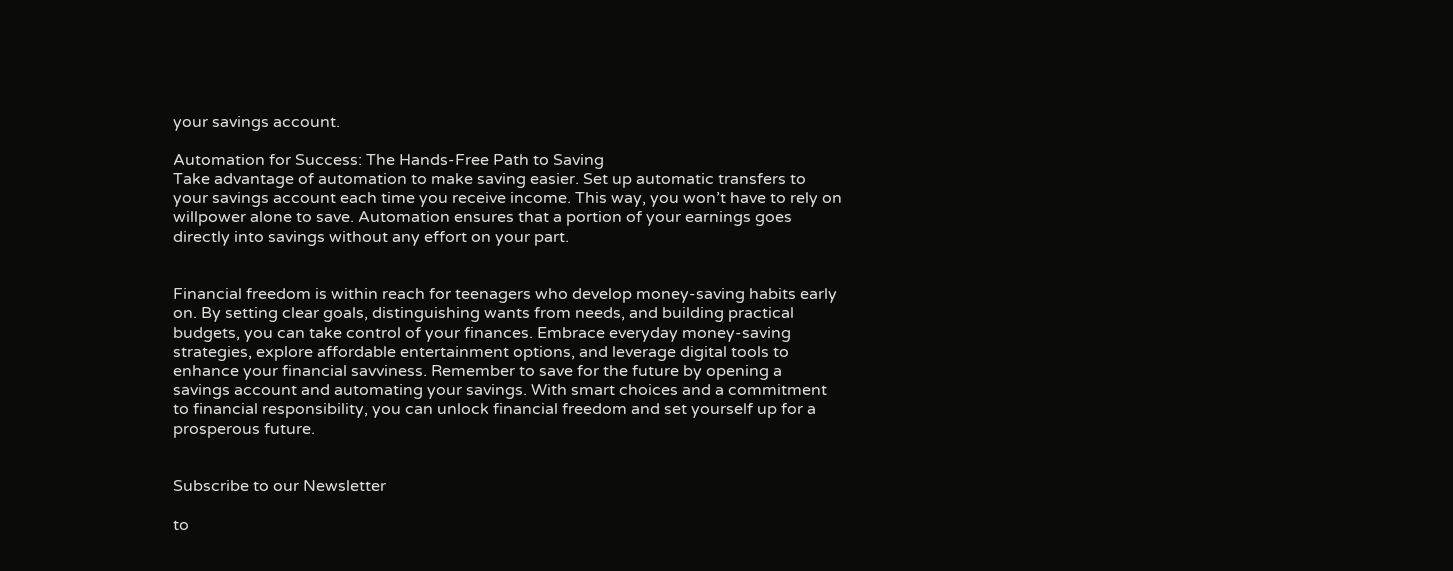your savings account.

Automation for Success: The Hands-Free Path to Saving
Take advantage of automation to make saving easier. Set up automatic transfers to your savings account each time you receive income. This way, you won’t have to rely on willpower alone to save. Automation ensures that a portion of your earnings goes directly into savings without any effort on your part.


Financial freedom is within reach for teenagers who develop money-saving habits early on. By setting clear goals, distinguishing wants from needs, and building practical budgets, you can take control of your finances. Embrace everyday money-saving strategies, explore affordable entertainment options, and leverage digital tools to enhance your financial savviness. Remember to save for the future by opening a savings account and automating your savings. With smart choices and a commitment to financial responsibility, you can unlock financial freedom and set yourself up for a prosperous future.


Subscribe to our Newsletter

to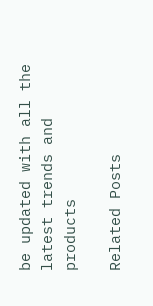be updated with all the latest trends and products

Related Posts